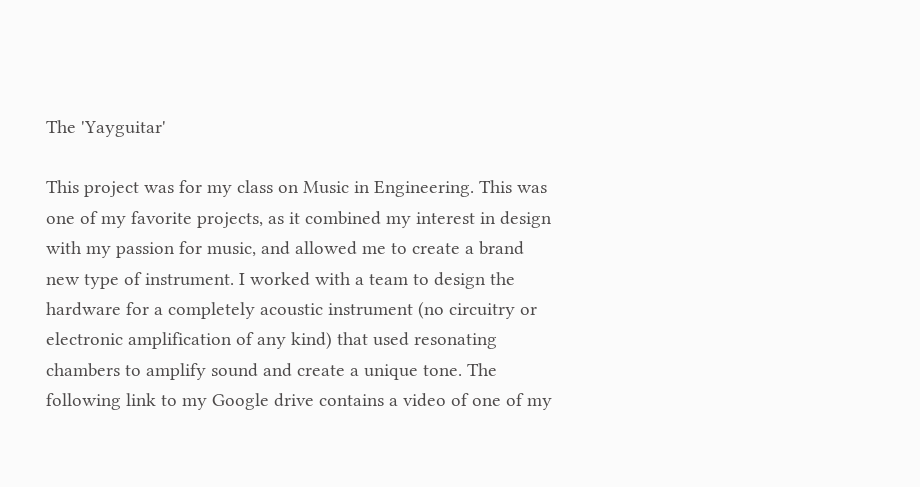The 'Yayguitar'

This project was for my class on Music in Engineering. This was one of my favorite projects, as it combined my interest in design with my passion for music, and allowed me to create a brand new type of instrument. I worked with a team to design the hardware for a completely acoustic instrument (no circuitry or electronic amplification of any kind) that used resonating chambers to amplify sound and create a unique tone. The following link to my Google drive contains a video of one of my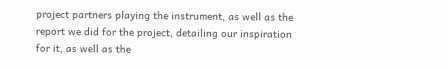project partners playing the instrument, as well as the report we did for the project, detailing our inspiration for it, as well as the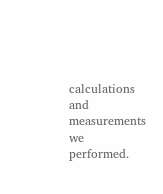calculations and measurements we performed.